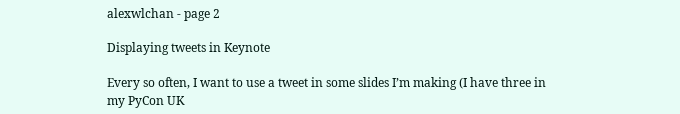alexwlchan - page 2

Displaying tweets in Keynote

Every so often, I want to use a tweet in some slides I’m making (I have three in my PyCon UK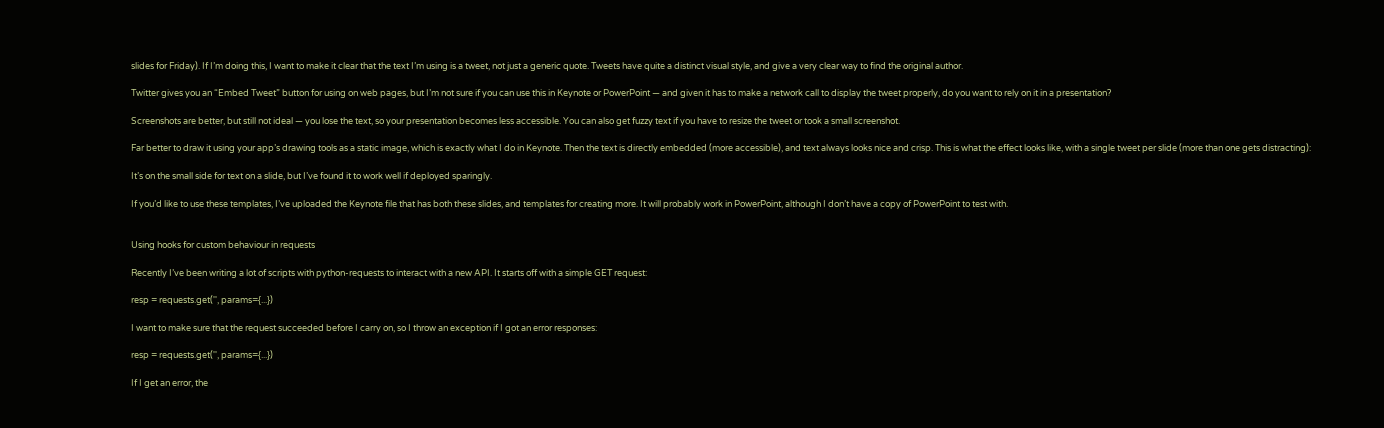slides for Friday). If I’m doing this, I want to make it clear that the text I’m using is a tweet, not just a generic quote. Tweets have quite a distinct visual style, and give a very clear way to find the original author.

Twitter gives you an “Embed Tweet” button for using on web pages, but I’m not sure if you can use this in Keynote or PowerPoint — and given it has to make a network call to display the tweet properly, do you want to rely on it in a presentation?

Screenshots are better, but still not ideal — you lose the text, so your presentation becomes less accessible. You can also get fuzzy text if you have to resize the tweet or took a small screenshot.

Far better to draw it using your app’s drawing tools as a static image, which is exactly what I do in Keynote. Then the text is directly embedded (more accessible), and text always looks nice and crisp. This is what the effect looks like, with a single tweet per slide (more than one gets distracting):

It’s on the small side for text on a slide, but I’ve found it to work well if deployed sparingly.

If you’d like to use these templates, I’ve uploaded the Keynote file that has both these slides, and templates for creating more. It will probably work in PowerPoint, although I don’t have a copy of PowerPoint to test with.


Using hooks for custom behaviour in requests

Recently I’ve been writing a lot of scripts with python-requests to interact with a new API. It starts off with a simple GET request:

resp = requests.get('', params={...})

I want to make sure that the request succeeded before I carry on, so I throw an exception if I got an error responses:

resp = requests.get('', params={...})

If I get an error, the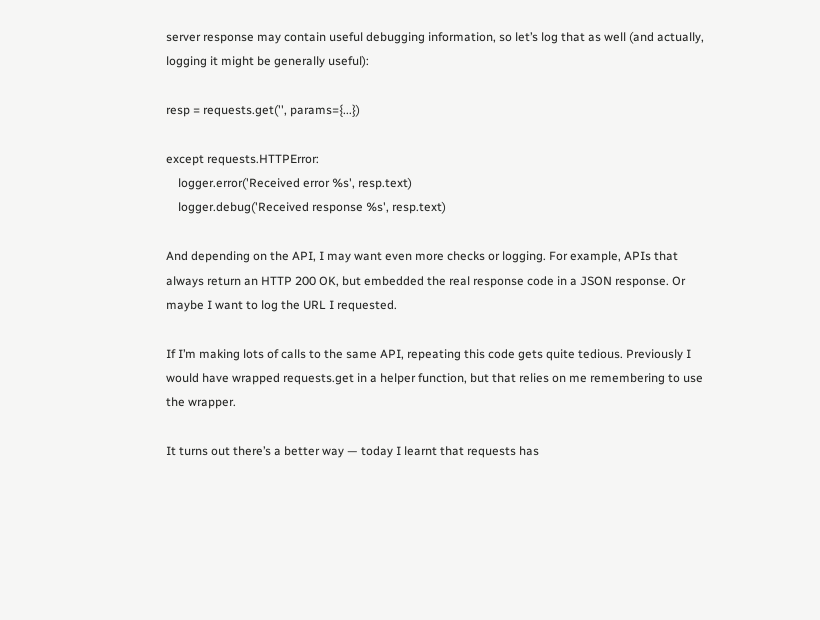server response may contain useful debugging information, so let’s log that as well (and actually, logging it might be generally useful):

resp = requests.get('', params={...})

except requests.HTTPError:
    logger.error('Received error %s', resp.text)
    logger.debug('Received response %s', resp.text)

And depending on the API, I may want even more checks or logging. For example, APIs that always return an HTTP 200 OK, but embedded the real response code in a JSON response. Or maybe I want to log the URL I requested.

If I’m making lots of calls to the same API, repeating this code gets quite tedious. Previously I would have wrapped requests.get in a helper function, but that relies on me remembering to use the wrapper.

It turns out there’s a better way — today I learnt that requests has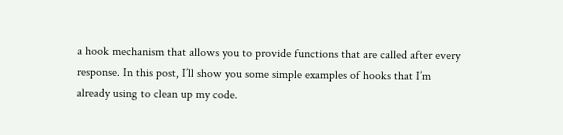a hook mechanism that allows you to provide functions that are called after every response. In this post, I’ll show you some simple examples of hooks that I’m already using to clean up my code.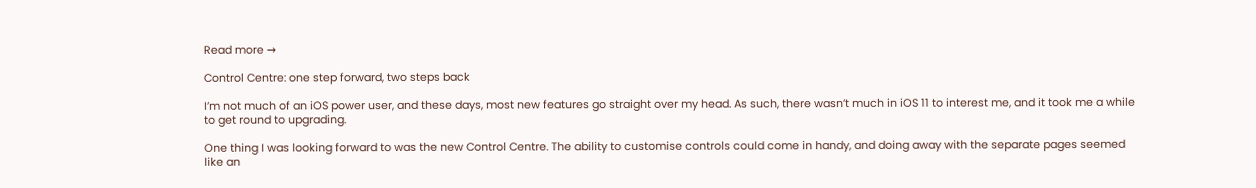Read more →

Control Centre: one step forward, two steps back

I’m not much of an iOS power user, and these days, most new features go straight over my head. As such, there wasn’t much in iOS 11 to interest me, and it took me a while to get round to upgrading.

One thing I was looking forward to was the new Control Centre. The ability to customise controls could come in handy, and doing away with the separate pages seemed like an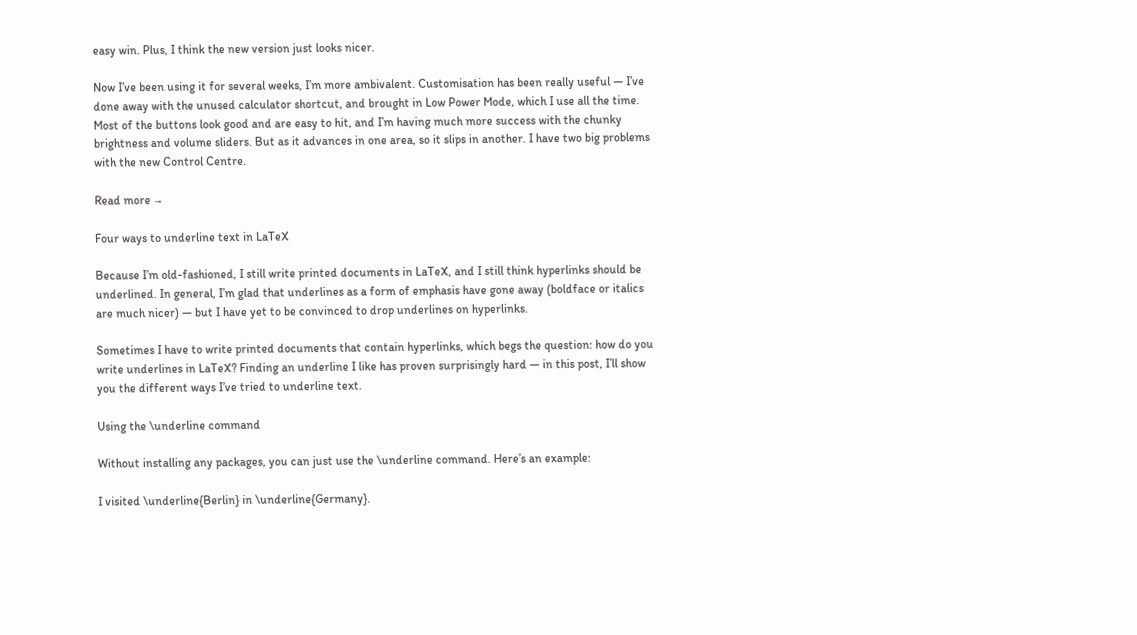easy win. Plus, I think the new version just looks nicer.

Now I’ve been using it for several weeks, I’m more ambivalent. Customisation has been really useful — I’ve done away with the unused calculator shortcut, and brought in Low Power Mode, which I use all the time. Most of the buttons look good and are easy to hit, and I’m having much more success with the chunky brightness and volume sliders. But as it advances in one area, so it slips in another. I have two big problems with the new Control Centre.

Read more →

Four ways to underline text in LaTeX

Because I’m old-fashioned, I still write printed documents in LaTeX, and I still think hyperlinks should be underlined. In general, I’m glad that underlines as a form of emphasis have gone away (boldface or italics are much nicer) — but I have yet to be convinced to drop underlines on hyperlinks.

Sometimes I have to write printed documents that contain hyperlinks, which begs the question: how do you write underlines in LaTeX? Finding an underline I like has proven surprisingly hard — in this post, I’ll show you the different ways I’ve tried to underline text.

Using the \underline command

Without installing any packages, you can just use the \underline command. Here’s an example:

I visited \underline{Berlin} in \underline{Germany}.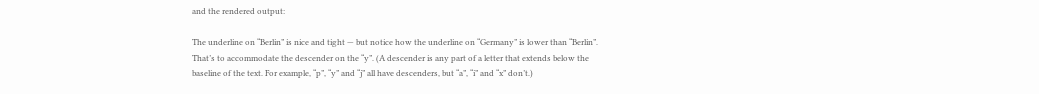and the rendered output:

The underline on “Berlin” is nice and tight — but notice how the underline on “Germany” is lower than “Berlin”. That’s to accommodate the descender on the “y”. (A descender is any part of a letter that extends below the baseline of the text. For example, “p”, “y” and “j” all have descenders, but “a”, “i” and “x” don’t.)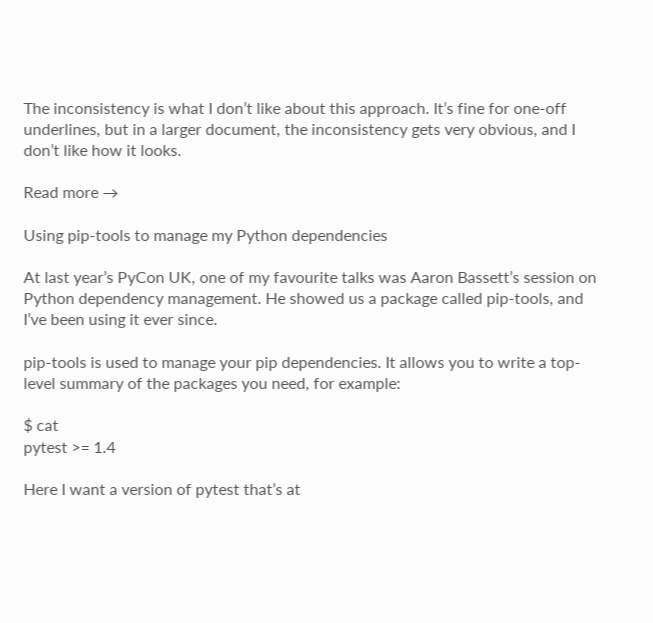The inconsistency is what I don’t like about this approach. It’s fine for one-off underlines, but in a larger document, the inconsistency gets very obvious, and I don’t like how it looks.

Read more →

Using pip-tools to manage my Python dependencies

At last year’s PyCon UK, one of my favourite talks was Aaron Bassett’s session on Python dependency management. He showed us a package called pip-tools, and I’ve been using it ever since.

pip-tools is used to manage your pip dependencies. It allows you to write a top-level summary of the packages you need, for example:

$ cat
pytest >= 1.4

Here I want a version of pytest that’s at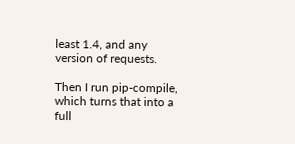least 1.4, and any version of requests.

Then I run pip-compile, which turns that into a full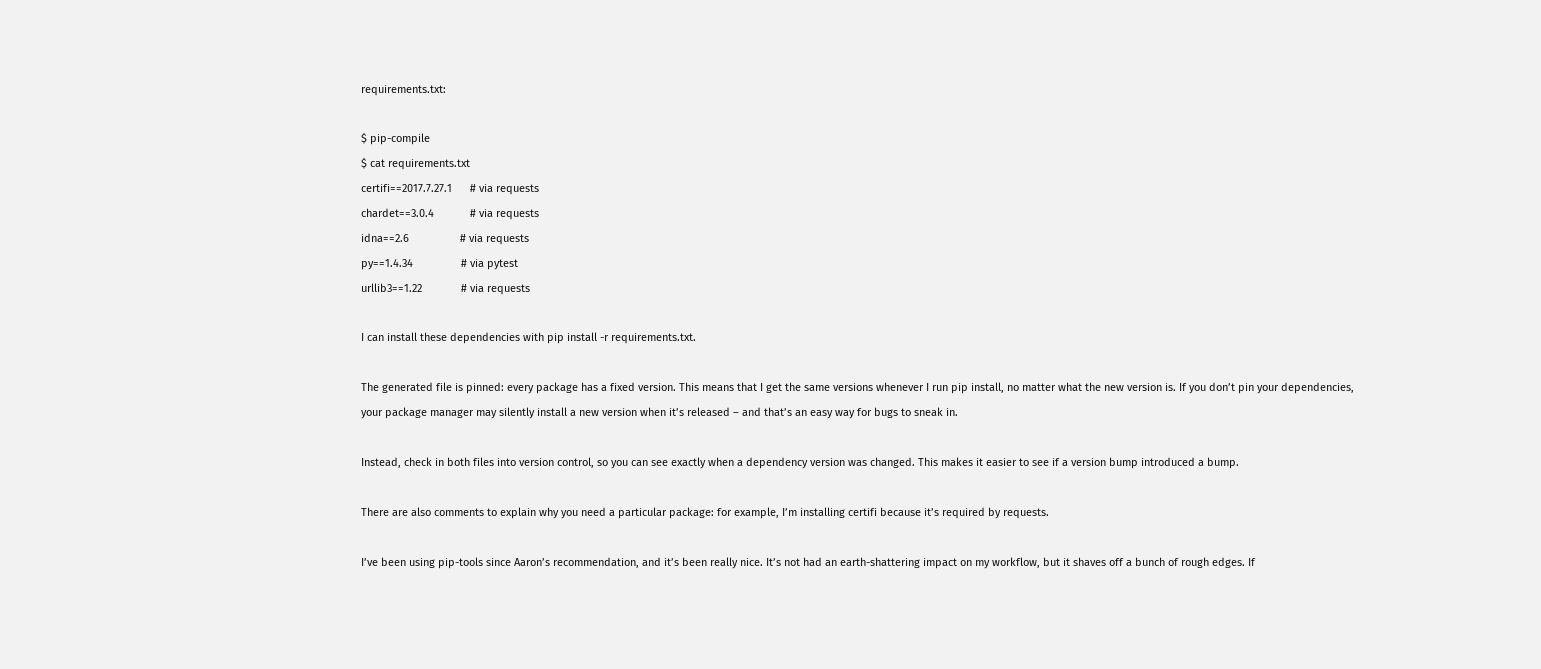requirements.txt:

$ pip-compile
$ cat requirements.txt
certifi==2017.7.27.1      # via requests
chardet==3.0.4            # via requests
idna==2.6                 # via requests
py==1.4.34                # via pytest
urllib3==1.22             # via requests

I can install these dependencies with pip install -r requirements.txt.

The generated file is pinned: every package has a fixed version. This means that I get the same versions whenever I run pip install, no matter what the new version is. If you don’t pin your dependencies, your package manager may silently install a new version when it’s released – and that’s an easy way for bugs to sneak in.

Instead, check in both files into version control, so you can see exactly when a dependency version was changed. This makes it easier to see if a version bump introduced a bump.

There are also comments to explain why you need a particular package: for example, I’m installing certifi because it’s required by requests.

I’ve been using pip-tools since Aaron’s recommendation, and it’s been really nice. It’s not had an earth-shattering impact on my workflow, but it shaves off a bunch of rough edges. If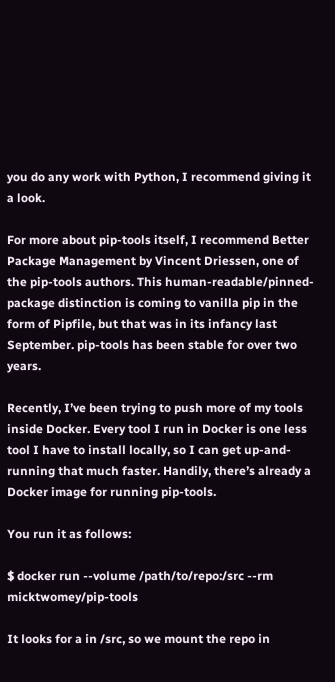you do any work with Python, I recommend giving it a look.

For more about pip-tools itself, I recommend Better Package Management by Vincent Driessen, one of the pip-tools authors. This human-readable/pinned-package distinction is coming to vanilla pip in the form of Pipfile, but that was in its infancy last September. pip-tools has been stable for over two years.

Recently, I’ve been trying to push more of my tools inside Docker. Every tool I run in Docker is one less tool I have to install locally, so I can get up-and-running that much faster. Handily, there’s already a Docker image for running pip-tools.

You run it as follows:

$ docker run --volume /path/to/repo:/src --rm micktwomey/pip-tools

It looks for a in /src, so we mount the repo in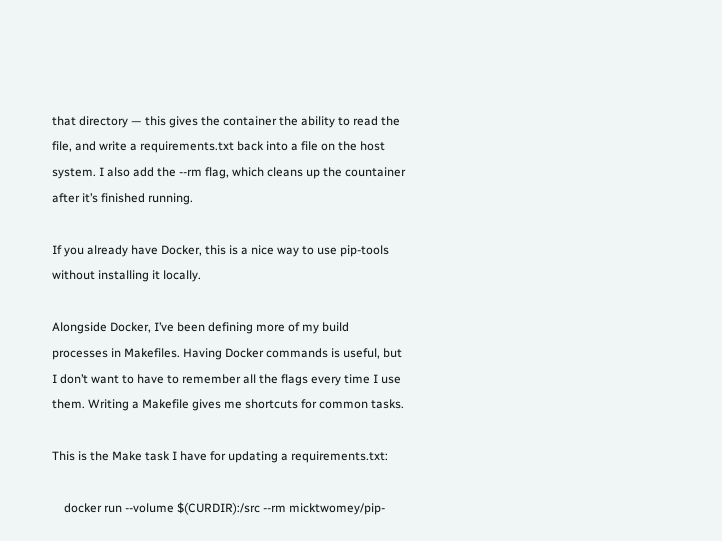that directory — this gives the container the ability to read the file, and write a requirements.txt back into a file on the host system. I also add the --rm flag, which cleans up the countainer after it’s finished running.

If you already have Docker, this is a nice way to use pip-tools without installing it locally.

Alongside Docker, I’ve been defining more of my build processes in Makefiles. Having Docker commands is useful, but I don’t want to have to remember all the flags every time I use them. Writing a Makefile gives me shortcuts for common tasks.

This is the Make task I have for updating a requirements.txt:

    docker run --volume $(CURDIR):/src --rm micktwomey/pip-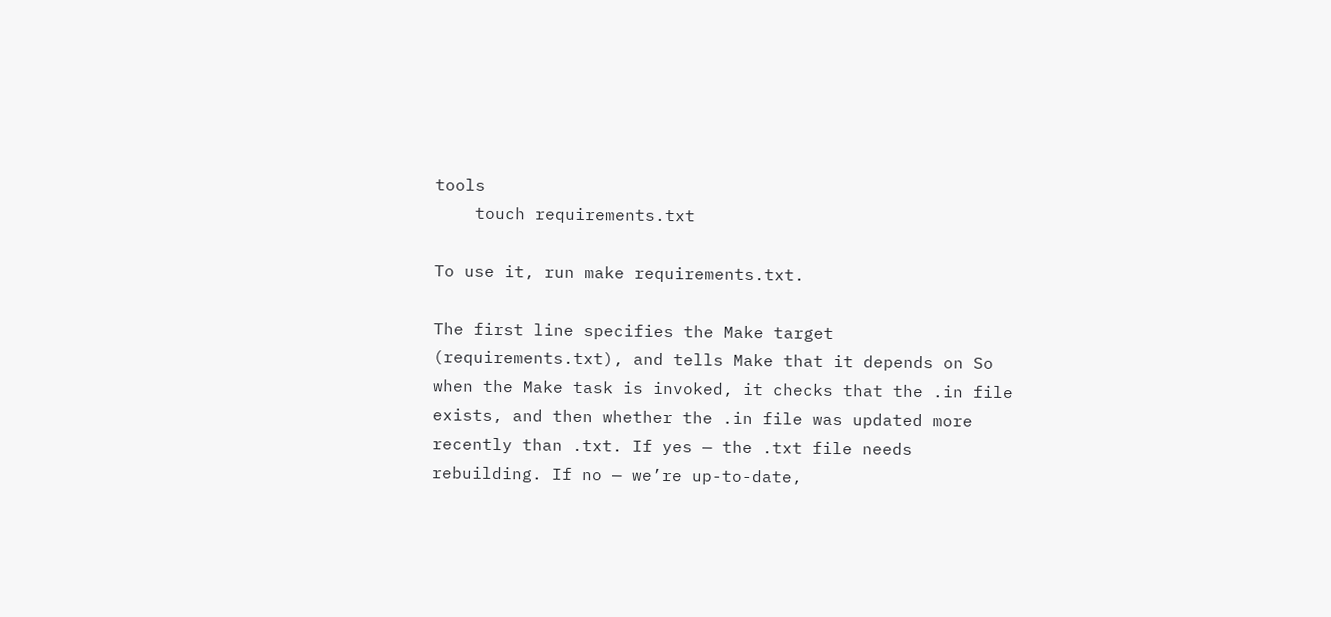tools
    touch requirements.txt

To use it, run make requirements.txt.

The first line specifies the Make target (requirements.txt), and tells Make that it depends on So when the Make task is invoked, it checks that the .in file exists, and then whether the .in file was updated more recently than .txt. If yes — the .txt file needs rebuilding. If no — we’re up-to-date,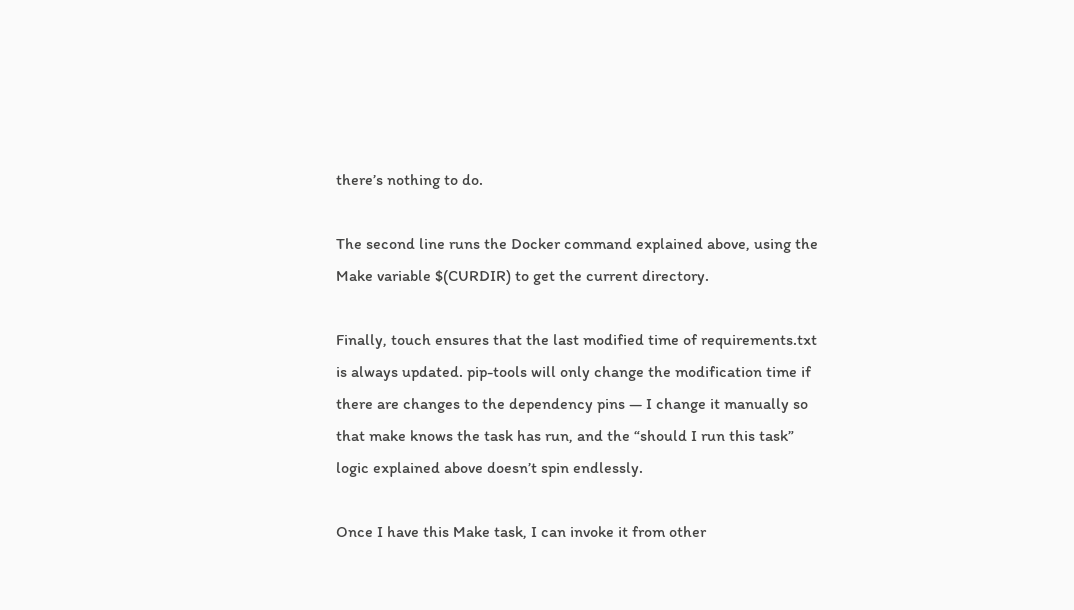there’s nothing to do.

The second line runs the Docker command explained above, using the Make variable $(CURDIR) to get the current directory.

Finally, touch ensures that the last modified time of requirements.txt is always updated. pip-tools will only change the modification time if there are changes to the dependency pins — I change it manually so that make knows the task has run, and the “should I run this task” logic explained above doesn’t spin endlessly.

Once I have this Make task, I can invoke it from other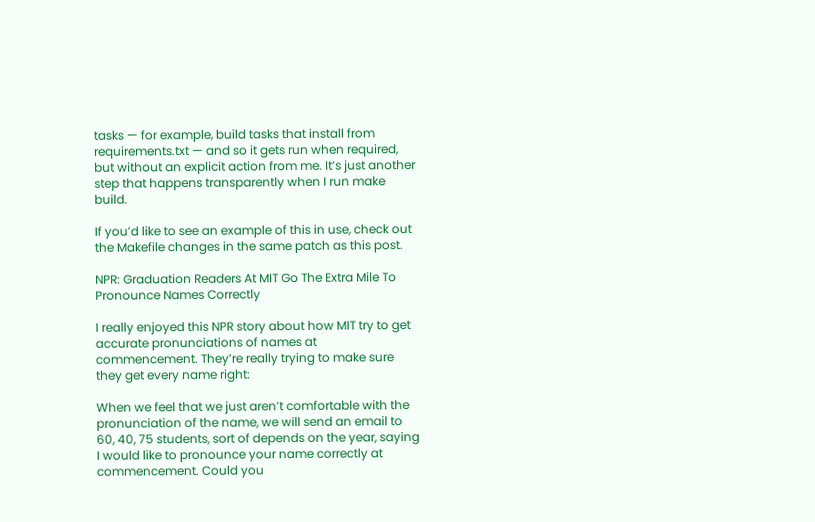tasks — for example, build tasks that install from requirements.txt — and so it gets run when required, but without an explicit action from me. It’s just another step that happens transparently when I run make build.

If you’d like to see an example of this in use, check out the Makefile changes in the same patch as this post.

NPR: Graduation Readers At MIT Go The Extra Mile To Pronounce Names Correctly

I really enjoyed this NPR story about how MIT try to get accurate pronunciations of names at commencement. They’re really trying to make sure they get every name right:

When we feel that we just aren’t comfortable with the pronunciation of the name, we will send an email to 60, 40, 75 students, sort of depends on the year, saying I would like to pronounce your name correctly at commencement. Could you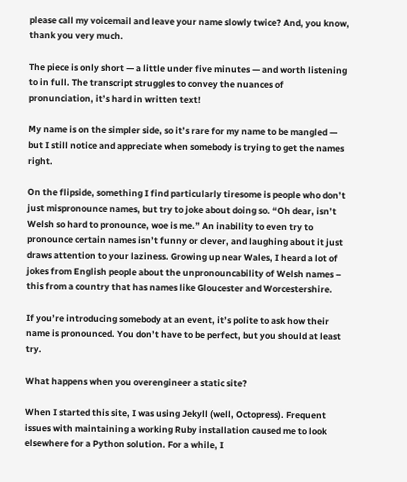please call my voicemail and leave your name slowly twice? And, you know, thank you very much.

The piece is only short — a little under five minutes — and worth listening to in full. The transcript struggles to convey the nuances of pronunciation, it’s hard in written text!

My name is on the simpler side, so it’s rare for my name to be mangled — but I still notice and appreciate when somebody is trying to get the names right.

On the flipside, something I find particularly tiresome is people who don’t just mispronounce names, but try to joke about doing so. “Oh dear, isn’t Welsh so hard to pronounce, woe is me.” An inability to even try to pronounce certain names isn’t funny or clever, and laughing about it just draws attention to your laziness. Growing up near Wales, I heard a lot of jokes from English people about the unpronouncability of Welsh names – this from a country that has names like Gloucester and Worcestershire.

If you’re introducing somebody at an event, it’s polite to ask how their name is pronounced. You don’t have to be perfect, but you should at least try.

What happens when you overengineer a static site?

When I started this site, I was using Jekyll (well, Octopress). Frequent issues with maintaining a working Ruby installation caused me to look elsewhere for a Python solution. For a while, I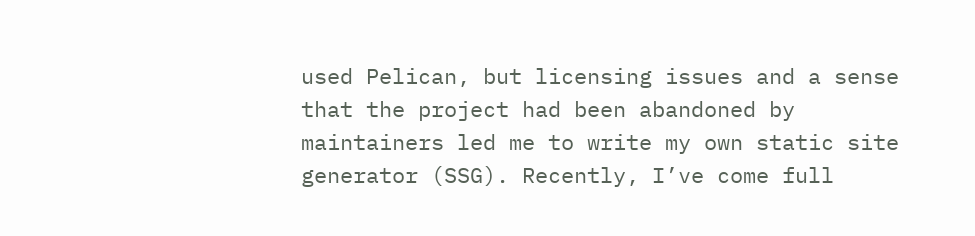used Pelican, but licensing issues and a sense that the project had been abandoned by maintainers led me to write my own static site generator (SSG). Recently, I’ve come full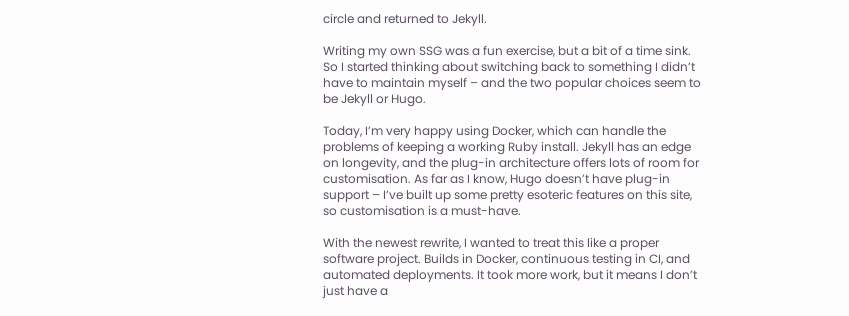circle and returned to Jekyll.

Writing my own SSG was a fun exercise, but a bit of a time sink. So I started thinking about switching back to something I didn’t have to maintain myself – and the two popular choices seem to be Jekyll or Hugo.

Today, I’m very happy using Docker, which can handle the problems of keeping a working Ruby install. Jekyll has an edge on longevity, and the plug-in architecture offers lots of room for customisation. As far as I know, Hugo doesn’t have plug-in support – I’ve built up some pretty esoteric features on this site, so customisation is a must-have.

With the newest rewrite, I wanted to treat this like a proper software project. Builds in Docker, continuous testing in CI, and automated deployments. It took more work, but it means I don’t just have a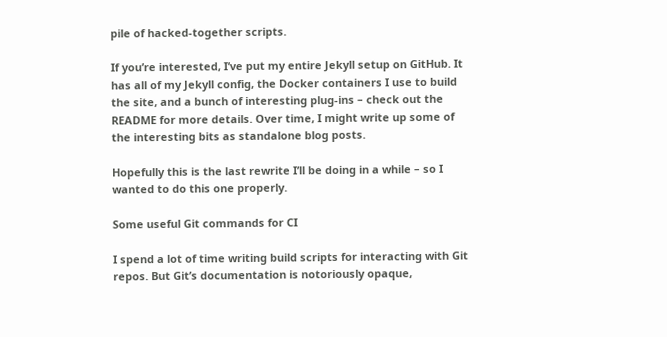pile of hacked-together scripts.

If you’re interested, I’ve put my entire Jekyll setup on GitHub. It has all of my Jekyll config, the Docker containers I use to build the site, and a bunch of interesting plug-ins – check out the README for more details. Over time, I might write up some of the interesting bits as standalone blog posts.

Hopefully this is the last rewrite I’ll be doing in a while – so I wanted to do this one properly.

Some useful Git commands for CI

I spend a lot of time writing build scripts for interacting with Git repos. But Git’s documentation is notoriously opaque,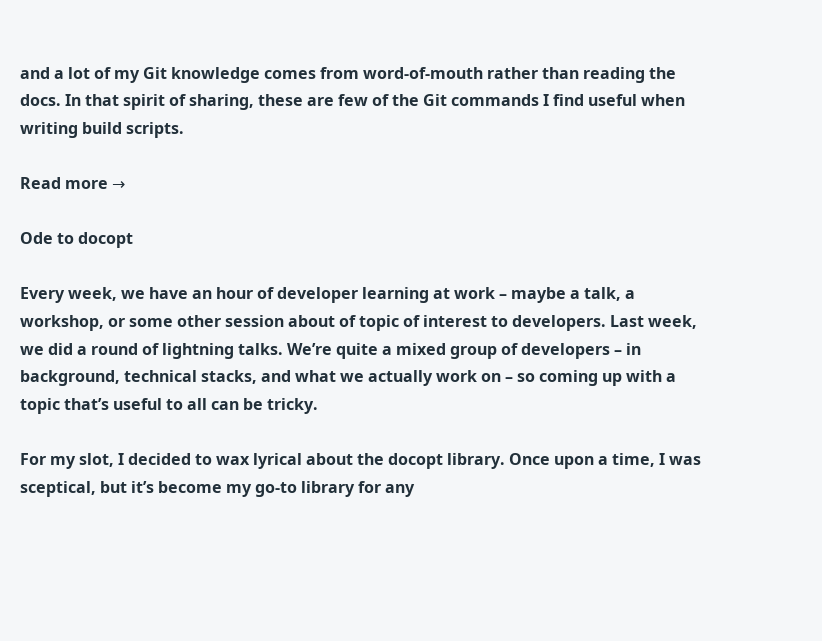and a lot of my Git knowledge comes from word-of-mouth rather than reading the docs. In that spirit of sharing, these are few of the Git commands I find useful when writing build scripts.

Read more →

Ode to docopt

Every week, we have an hour of developer learning at work – maybe a talk, a workshop, or some other session about of topic of interest to developers. Last week, we did a round of lightning talks. We’re quite a mixed group of developers – in background, technical stacks, and what we actually work on – so coming up with a topic that’s useful to all can be tricky.

For my slot, I decided to wax lyrical about the docopt library. Once upon a time, I was sceptical, but it’s become my go-to library for any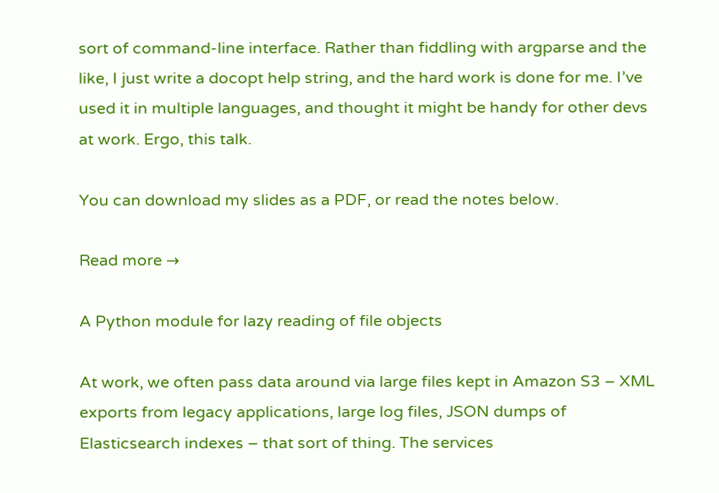sort of command-line interface. Rather than fiddling with argparse and the like, I just write a docopt help string, and the hard work is done for me. I’ve used it in multiple languages, and thought it might be handy for other devs at work. Ergo, this talk.

You can download my slides as a PDF, or read the notes below.

Read more →

A Python module for lazy reading of file objects

At work, we often pass data around via large files kept in Amazon S3 – XML exports from legacy applications, large log files, JSON dumps of Elasticsearch indexes – that sort of thing. The services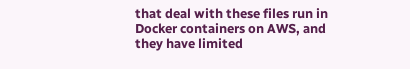that deal with these files run in Docker containers on AWS, and they have limited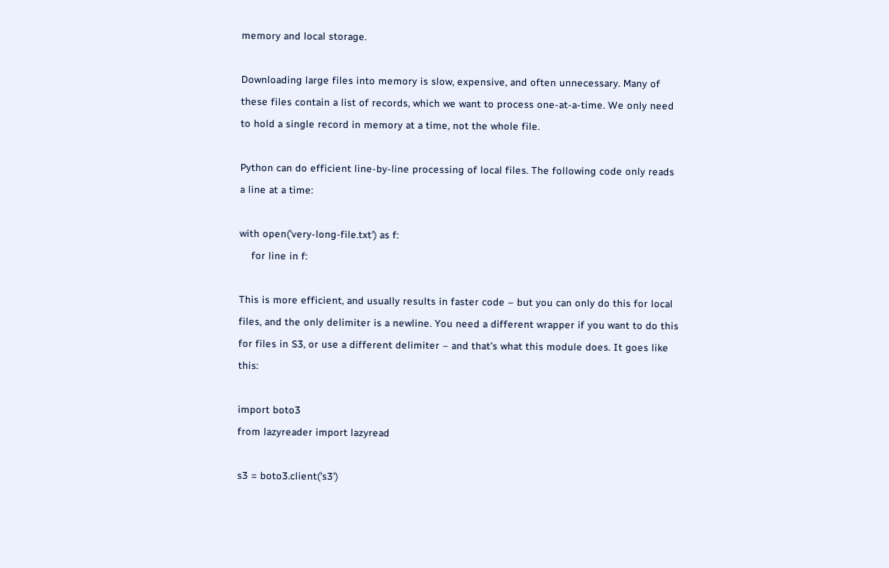memory and local storage.

Downloading large files into memory is slow, expensive, and often unnecessary. Many of these files contain a list of records, which we want to process one-at-a-time. We only need to hold a single record in memory at a time, not the whole file.

Python can do efficient line-by-line processing of local files. The following code only reads a line at a time:

with open('very-long-file.txt') as f:
    for line in f:

This is more efficient, and usually results in faster code – but you can only do this for local files, and the only delimiter is a newline. You need a different wrapper if you want to do this for files in S3, or use a different delimiter – and that’s what this module does. It goes like this:

import boto3
from lazyreader import lazyread

s3 = boto3.client('s3')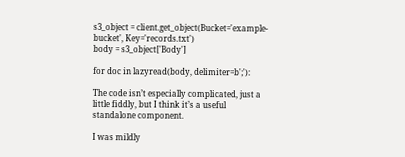s3_object = client.get_object(Bucket='example-bucket', Key='records.txt')
body = s3_object['Body']

for doc in lazyread(body, delimiter=b';'):

The code isn’t especially complicated, just a little fiddly, but I think it’s a useful standalone component.

I was mildly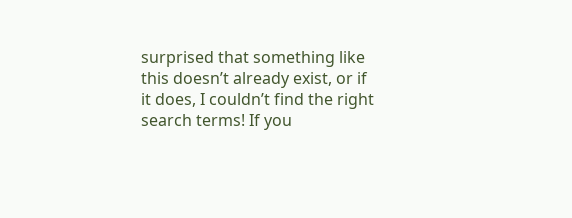surprised that something like this doesn’t already exist, or if it does, I couldn’t find the right search terms! If you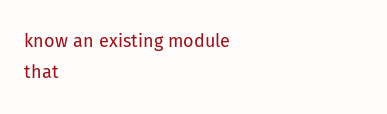know an existing module that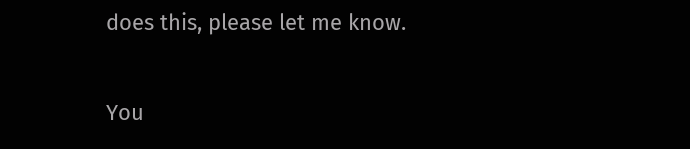does this, please let me know.

You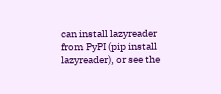can install lazyreader from PyPI (pip install lazyreader), or see the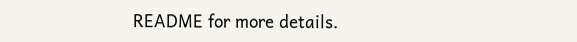README for more details.